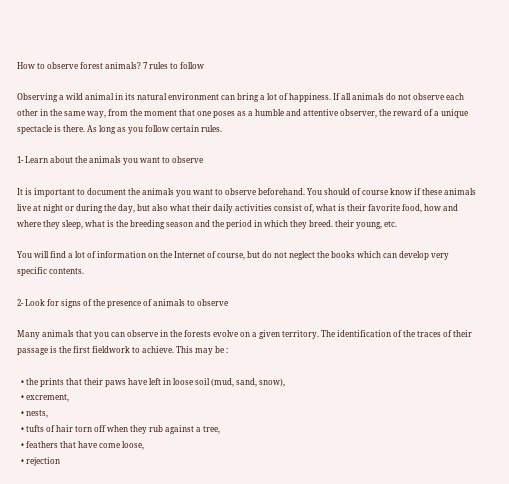How to observe forest animals? 7 rules to follow

Observing a wild animal in its natural environment can bring a lot of happiness. If all animals do not observe each other in the same way, from the moment that one poses as a humble and attentive observer, the reward of a unique spectacle is there. As long as you follow certain rules.

1- Learn about the animals you want to observe

It is important to document the animals you want to observe beforehand. You should of course know if these animals live at night or during the day, but also what their daily activities consist of, what is their favorite food, how and where they sleep, what is the breeding season and the period in which they breed. their young, etc.

You will find a lot of information on the Internet of course, but do not neglect the books which can develop very specific contents.

2- Look for signs of the presence of animals to observe

Many animals that you can observe in the forests evolve on a given territory. The identification of the traces of their passage is the first fieldwork to achieve. This may be :

  • the prints that their paws have left in loose soil (mud, sand, snow),
  • excrement,
  • nests,
  • tufts of hair torn off when they rub against a tree,
  • feathers that have come loose,
  • rejection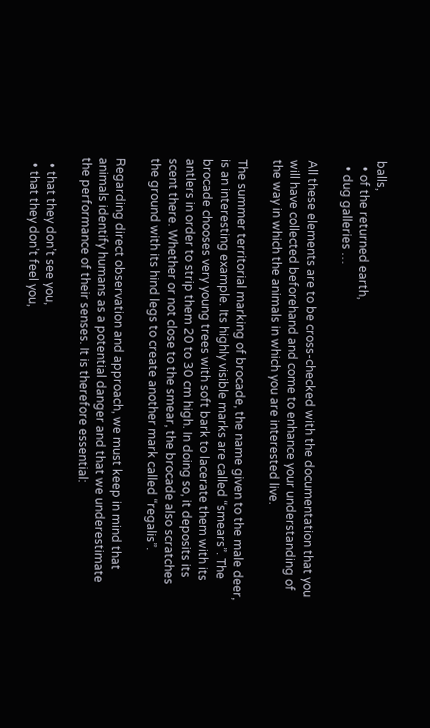balls,
  • of the returned earth,
  • dug galleries …

All these elements are to be cross-checked with the documentation that you will have collected beforehand and come to enhance your understanding of the way in which the animals in which you are interested live.

The summer territorial marking of brocade, the name given to the male deer, is an interesting example. Its highly visible marks are called “smears”. The brocade chooses very young trees with soft bark to lacerate them with its antlers in order to strip them 20 to 30 cm high. In doing so, it deposits its scent there. Whether or not close to the smear, the brocade also scratches the ground with its hind legs to create another mark called “regalis”.

Regarding direct observation and approach, we must keep in mind that animals identify humans as a potential danger and that we underestimate the performance of their senses. It is therefore essential:

  • that they don’t see you,
  • that they don’t feel you,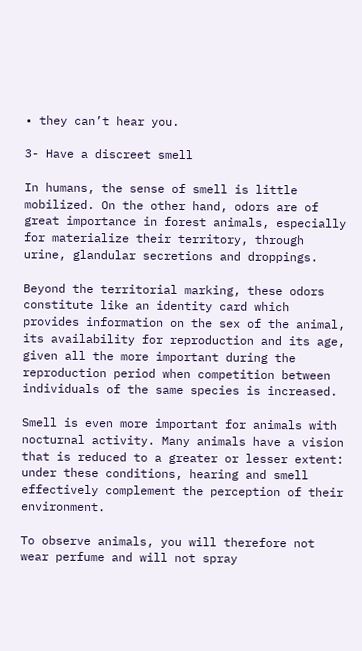• they can’t hear you.

3- Have a discreet smell

In humans, the sense of smell is little mobilized. On the other hand, odors are of great importance in forest animals, especially for materialize their territory, through urine, glandular secretions and droppings.

Beyond the territorial marking, these odors constitute like an identity card which provides information on the sex of the animal, its availability for reproduction and its age, given all the more important during the reproduction period when competition between individuals of the same species is increased.

Smell is even more important for animals with nocturnal activity. Many animals have a vision that is reduced to a greater or lesser extent: under these conditions, hearing and smell effectively complement the perception of their environment.

To observe animals, you will therefore not wear perfume and will not spray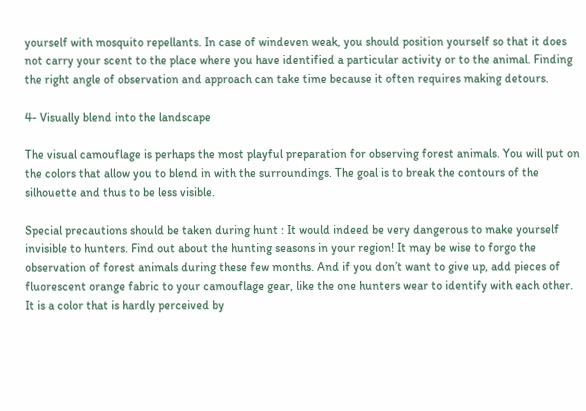yourself with mosquito repellants. In case of windeven weak, you should position yourself so that it does not carry your scent to the place where you have identified a particular activity or to the animal. Finding the right angle of observation and approach can take time because it often requires making detours.

4- Visually blend into the landscape

The visual camouflage is perhaps the most playful preparation for observing forest animals. You will put on the colors that allow you to blend in with the surroundings. The goal is to break the contours of the silhouette and thus to be less visible.

Special precautions should be taken during hunt : It would indeed be very dangerous to make yourself invisible to hunters. Find out about the hunting seasons in your region! It may be wise to forgo the observation of forest animals during these few months. And if you don’t want to give up, add pieces of fluorescent orange fabric to your camouflage gear, like the one hunters wear to identify with each other. It is a color that is hardly perceived by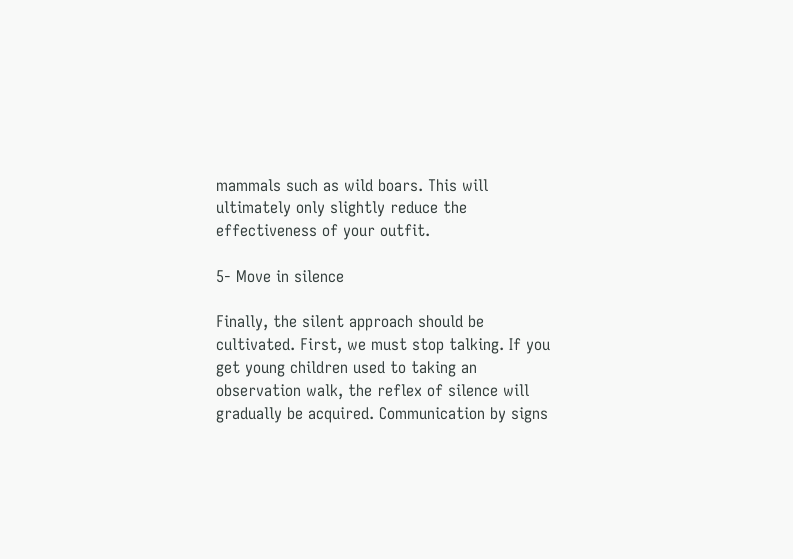mammals such as wild boars. This will ultimately only slightly reduce the effectiveness of your outfit.

5- Move in silence

Finally, the silent approach should be cultivated. First, we must stop talking. If you get young children used to taking an observation walk, the reflex of silence will gradually be acquired. Communication by signs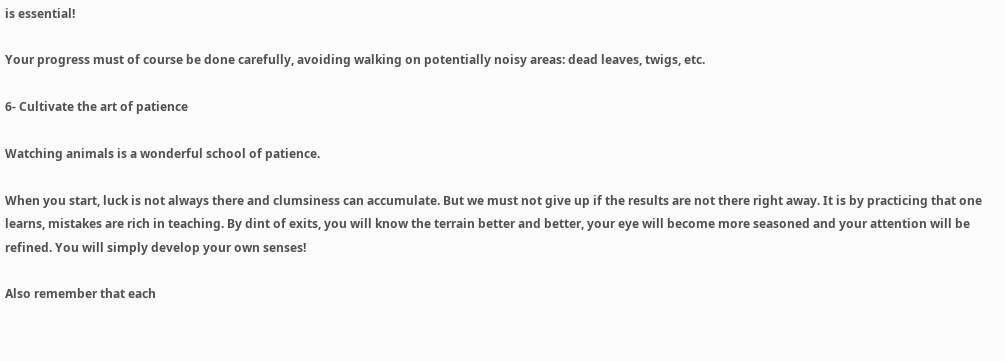is essential!

Your progress must of course be done carefully, avoiding walking on potentially noisy areas: dead leaves, twigs, etc.

6- Cultivate the art of patience

Watching animals is a wonderful school of patience.

When you start, luck is not always there and clumsiness can accumulate. But we must not give up if the results are not there right away. It is by practicing that one learns, mistakes are rich in teaching. By dint of exits, you will know the terrain better and better, your eye will become more seasoned and your attention will be refined. You will simply develop your own senses!

Also remember that each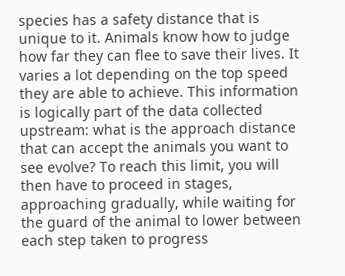species has a safety distance that is unique to it. Animals know how to judge how far they can flee to save their lives. It varies a lot depending on the top speed they are able to achieve. This information is logically part of the data collected upstream: what is the approach distance that can accept the animals you want to see evolve? To reach this limit, you will then have to proceed in stages, approaching gradually, while waiting for the guard of the animal to lower between each step taken to progress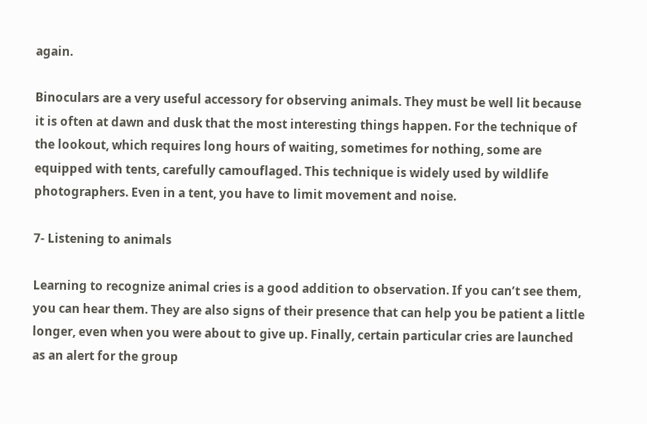again.

Binoculars are a very useful accessory for observing animals. They must be well lit because it is often at dawn and dusk that the most interesting things happen. For the technique of the lookout, which requires long hours of waiting, sometimes for nothing, some are equipped with tents, carefully camouflaged. This technique is widely used by wildlife photographers. Even in a tent, you have to limit movement and noise.

7- Listening to animals

Learning to recognize animal cries is a good addition to observation. If you can’t see them, you can hear them. They are also signs of their presence that can help you be patient a little longer, even when you were about to give up. Finally, certain particular cries are launched as an alert for the group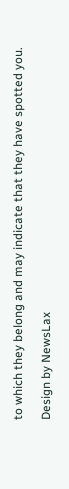to which they belong and may indicate that they have spotted you.

Design by NewsLax